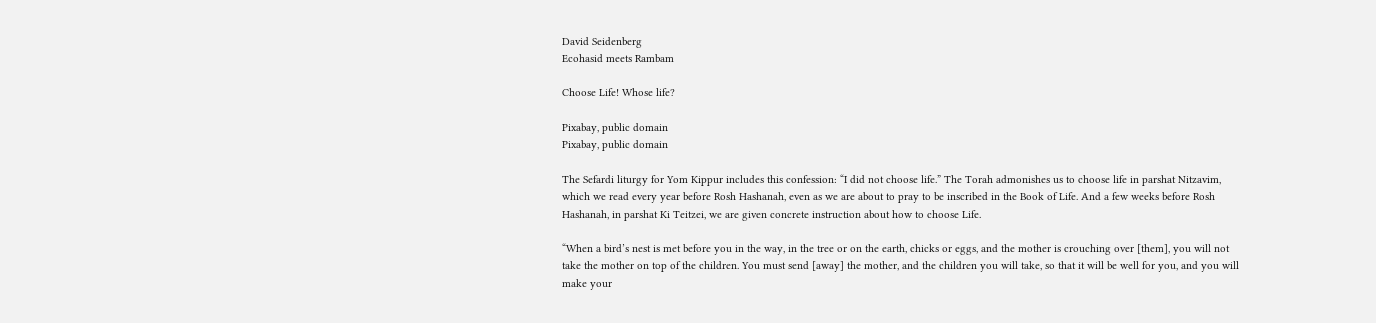David Seidenberg
Ecohasid meets Rambam

Choose Life! Whose life?

Pixabay, public domain
Pixabay, public domain

The Sefardi liturgy for Yom Kippur includes this confession: “I did not choose life.” The Torah admonishes us to choose life in parshat Nitzavim, which we read every year before Rosh Hashanah, even as we are about to pray to be inscribed in the Book of Life. And a few weeks before Rosh Hashanah, in parshat Ki Teitzei, we are given concrete instruction about how to choose Life.

“When a bird’s nest is met before you in the way, in the tree or on the earth, chicks or eggs, and the mother is crouching over [them], you will not take the mother on top of the children. You must send [away] the mother, and the children you will take, so that it will be well for you, and you will make your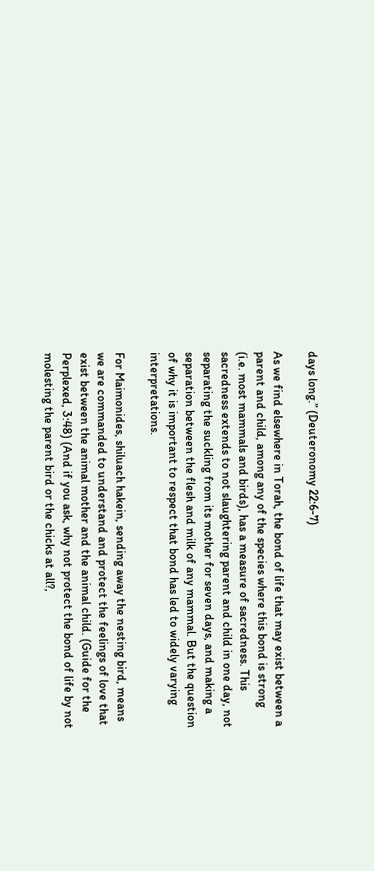days long.” (Deuteronomy 22:6-7)

As we find elsewhere in Torah, the bond of life that may exist between a parent and child, among any of the species where this bond is strong (i.e. most mammals and birds), has a measure of sacredness. This sacredness extends to not slaughtering parent and child in one day, not separating the suckling from its mother for seven days, and making a separation between the flesh and milk of any mammal. But the question of why it is important to respect that bond has led to widely varying interpretations.

For Maimonides, shiluach hakein, sending away the nesting bird, means we are commanded to understand and protect the feelings of love that exist between the animal mother and the animal child. (Guide for the Perplexed, 3:48) (And if you ask, why not protect the bond of life by not molesting the parent bird or the chicks at all?,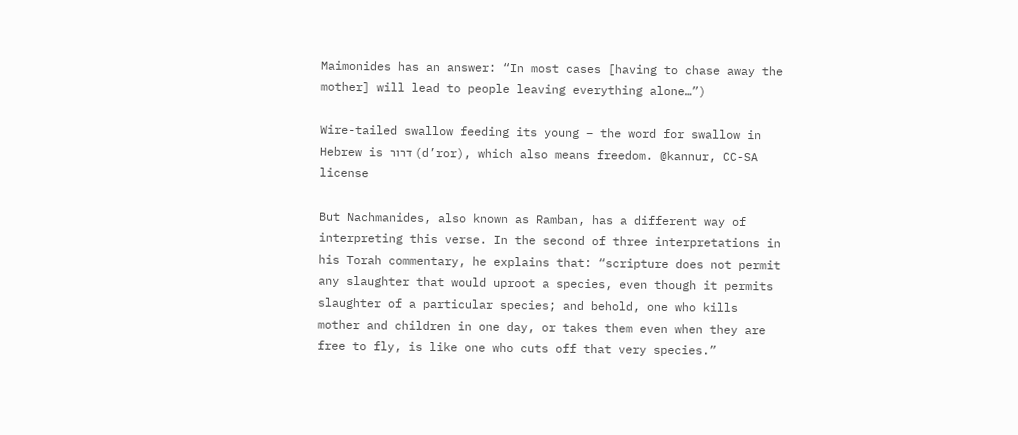Maimonides has an answer: “In most cases [having to chase away the mother] will lead to people leaving everything alone…”)

Wire-tailed swallow feeding its young – the word for swallow in Hebrew is דרור (d’ror), which also means freedom. @kannur, CC-SA license

But Nachmanides, also known as Ramban, has a different way of interpreting this verse. In the second of three interpretations in his Torah commentary, he explains that: “scripture does not permit any slaughter that would uproot a species, even though it permits slaughter of a particular species; and behold, one who kills mother and children in one day, or takes them even when they are free to fly, is like one who cuts off that very species.”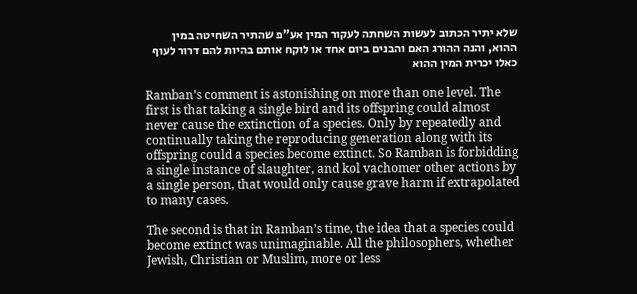שלא יתיר הכתוב לעשות השחתה לעקור המין אע”פ שהתיר השחיטה במין ההוא, והנה ההורג האם והבנים ביום אחד או לוקח אותם בהיות להם דרור לעוף כאלו יכרית המין ההוא

Ramban’s comment is astonishing on more than one level. The first is that taking a single bird and its offspring could almost never cause the extinction of a species. Only by repeatedly and continually taking the reproducing generation along with its offspring could a species become extinct. So Ramban is forbidding a single instance of slaughter, and kol vachomer other actions by a single person, that would only cause grave harm if extrapolated to many cases.

The second is that in Ramban’s time, the idea that a species could become extinct was unimaginable. All the philosophers, whether Jewish, Christian or Muslim, more or less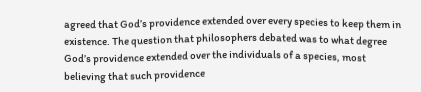agreed that God’s providence extended over every species to keep them in existence. The question that philosophers debated was to what degree God’s providence extended over the individuals of a species, most believing that such providence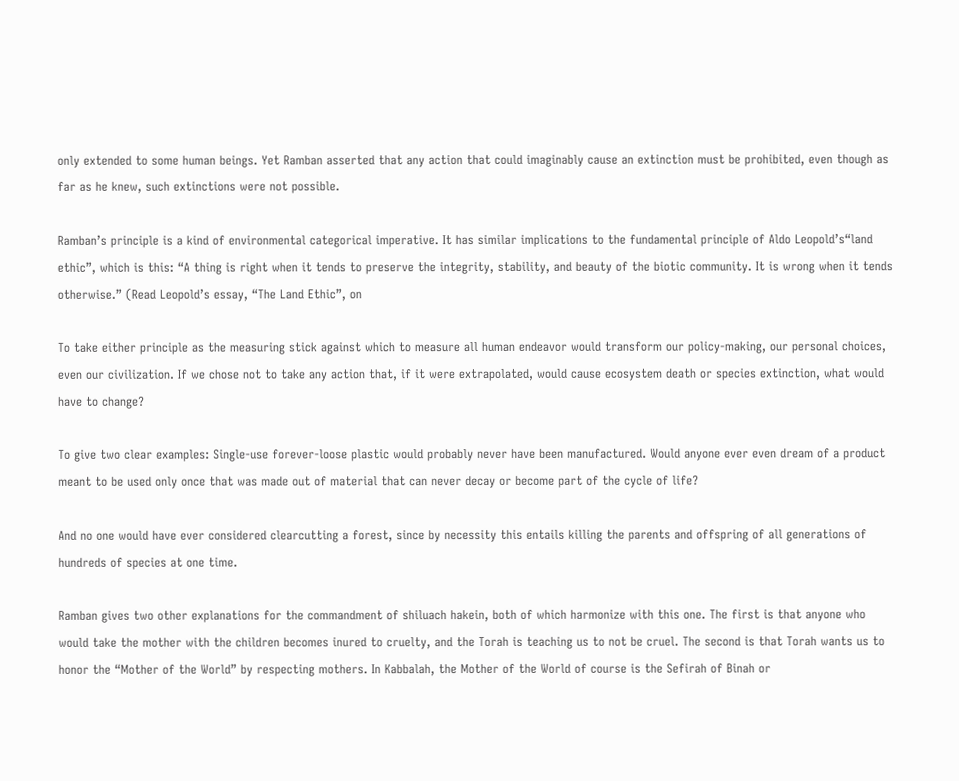only extended to some human beings. Yet Ramban asserted that any action that could imaginably cause an extinction must be prohibited, even though as far as he knew, such extinctions were not possible.

Ramban’s principle is a kind of environmental categorical imperative. It has similar implications to the fundamental principle of Aldo Leopold’s“land ethic”, which is this: “A thing is right when it tends to preserve the integrity, stability, and beauty of the biotic community. It is wrong when it tends otherwise.” (Read Leopold’s essay, “The Land Ethic”, on

To take either principle as the measuring stick against which to measure all human endeavor would transform our policy-making, our personal choices, even our civilization. If we chose not to take any action that, if it were extrapolated, would cause ecosystem death or species extinction, what would have to change?

To give two clear examples: Single-use forever-loose plastic would probably never have been manufactured. Would anyone ever even dream of a product meant to be used only once that was made out of material that can never decay or become part of the cycle of life?

And no one would have ever considered clearcutting a forest, since by necessity this entails killing the parents and offspring of all generations of hundreds of species at one time.

Ramban gives two other explanations for the commandment of shiluach hakein, both of which harmonize with this one. The first is that anyone who would take the mother with the children becomes inured to cruelty, and the Torah is teaching us to not be cruel. The second is that Torah wants us to honor the “Mother of the World” by respecting mothers. In Kabbalah, the Mother of the World of course is the Sefirah of Binah or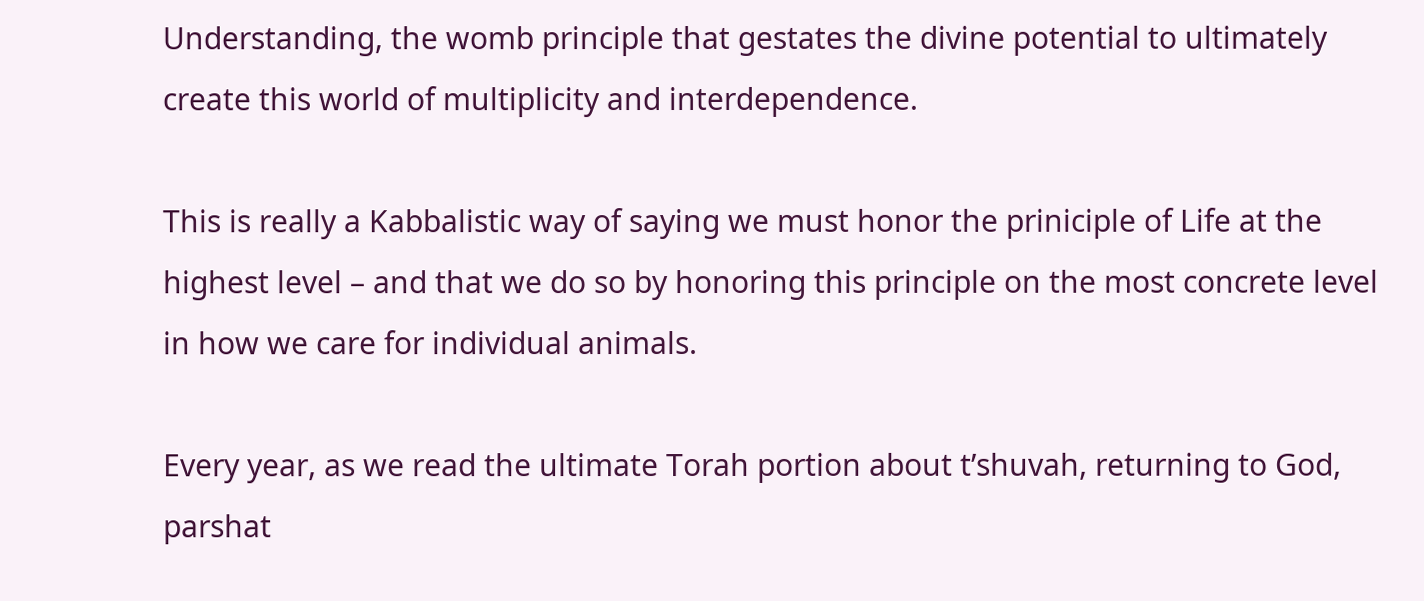Understanding, the womb principle that gestates the divine potential to ultimately create this world of multiplicity and interdependence.

This is really a Kabbalistic way of saying we must honor the priniciple of Life at the highest level – and that we do so by honoring this principle on the most concrete level in how we care for individual animals.

Every year, as we read the ultimate Torah portion about t’shuvah, returning to God, parshat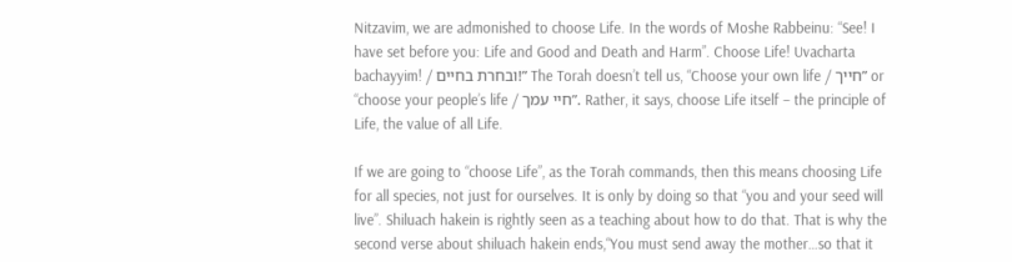Nitzavim, we are admonished to choose Life. In the words of Moshe Rabbeinu: “See! I have set before you: Life and Good and Death and Harm”. Choose Life! Uvacharta bachayyim! / ובחרת בחיים!” The Torah doesn’t tell us, “Choose your own life / חייך” or “choose your people’s life / חיי עמך”. Rather, it says, choose Life itself – the principle of Life, the value of all Life.

If we are going to “choose Life”, as the Torah commands, then this means choosing Life for all species, not just for ourselves. It is only by doing so that “you and your seed will live”. Shiluach hakein is rightly seen as a teaching about how to do that. That is why the second verse about shiluach hakein ends,“You must send away the mother…so that it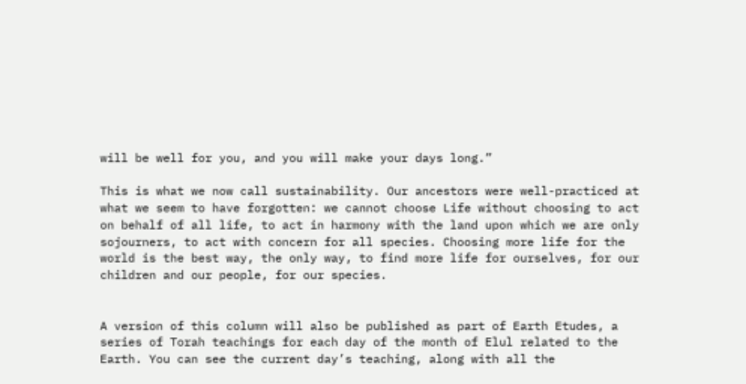will be well for you, and you will make your days long.”

This is what we now call sustainability. Our ancestors were well-practiced at what we seem to have forgotten: we cannot choose Life without choosing to act on behalf of all life, to act in harmony with the land upon which we are only sojourners, to act with concern for all species. Choosing more life for the world is the best way, the only way, to find more life for ourselves, for our children and our people, for our species.


A version of this column will also be published as part of Earth Etudes, a series of Torah teachings for each day of the month of Elul related to the Earth. You can see the current day’s teaching, along with all the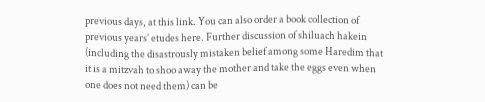previous days, at this link. You can also order a book collection of previous years’ etudes here. Further discussion of shiluach hakein (including the disastrously mistaken belief among some Haredim that it is a mitzvah to shoo away the mother and take the eggs even when one does not need them) can be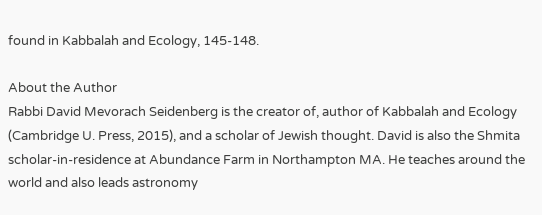found in Kabbalah and Ecology, 145-148.

About the Author
Rabbi David Mevorach Seidenberg is the creator of, author of Kabbalah and Ecology (Cambridge U. Press, 2015), and a scholar of Jewish thought. David is also the Shmita scholar-in-residence at Abundance Farm in Northampton MA. He teaches around the world and also leads astronomy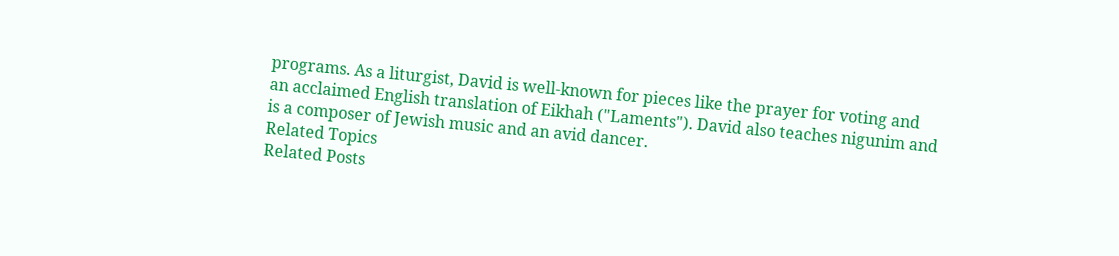programs. As a liturgist, David is well-known for pieces like the prayer for voting and an acclaimed English translation of Eikhah ("Laments"). David also teaches nigunim and is a composer of Jewish music and an avid dancer.
Related Topics
Related Posts